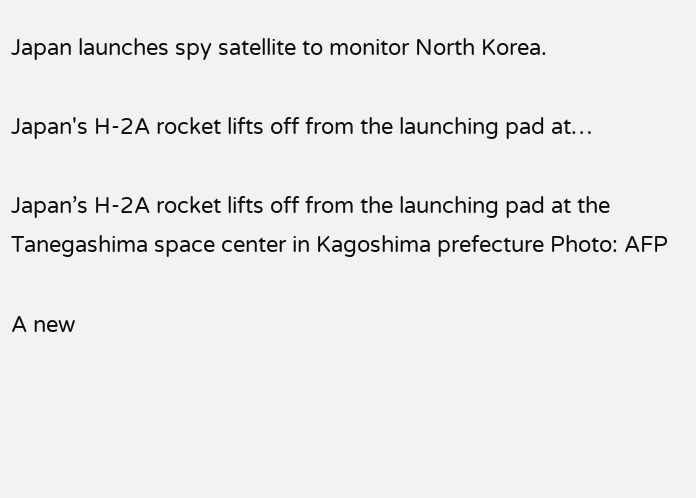Japan launches spy satellite to monitor North Korea.

Japan's H-2A rocket lifts off from the launching pad at…

Japan’s H-2A rocket lifts off from the launching pad at the Tanegashima space center in Kagoshima prefecture Photo: AFP

A new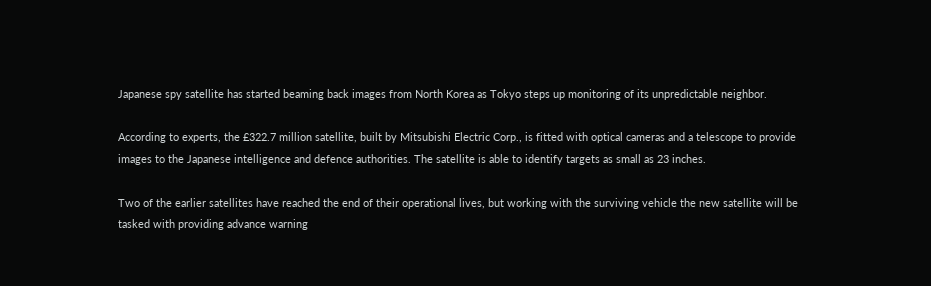Japanese spy satellite has started beaming back images from North Korea as Tokyo steps up monitoring of its unpredictable neighbor.

According to experts, the £322.7 million satellite, built by Mitsubishi Electric Corp., is fitted with optical cameras and a telescope to provide images to the Japanese intelligence and defence authorities. The satellite is able to identify targets as small as 23 inches.

Two of the earlier satellites have reached the end of their operational lives, but working with the surviving vehicle the new satellite will be tasked with providing advance warning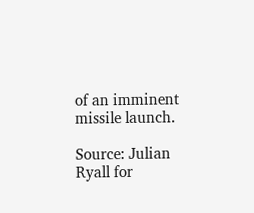of an imminent missile launch.

Source: Julian Ryall for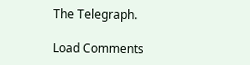The Telegraph.

Load Comments